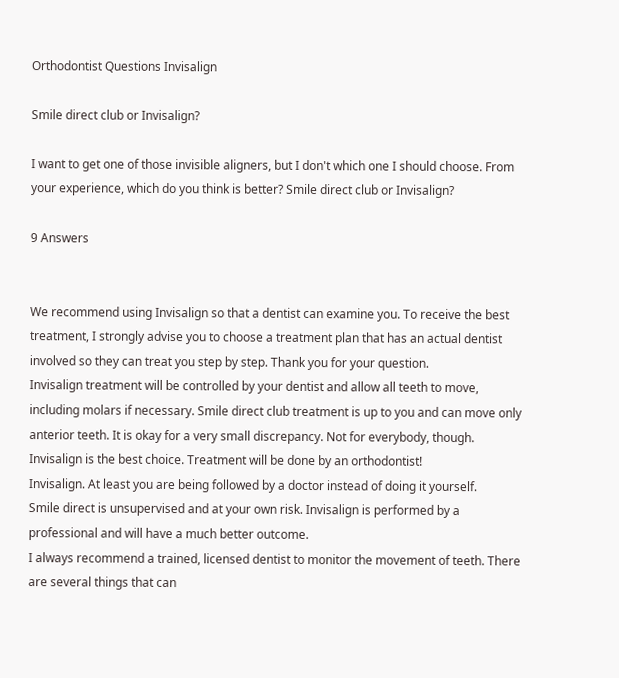Orthodontist Questions Invisalign

Smile direct club or Invisalign?

I want to get one of those invisible aligners, but I don't which one I should choose. From your experience, which do you think is better? Smile direct club or Invisalign?

9 Answers


We recommend using Invisalign so that a dentist can examine you. To receive the best treatment, I strongly advise you to choose a treatment plan that has an actual dentist involved so they can treat you step by step. Thank you for your question.
Invisalign treatment will be controlled by your dentist and allow all teeth to move, including molars if necessary. Smile direct club treatment is up to you and can move only anterior teeth. It is okay for a very small discrepancy. Not for everybody, though.
Invisalign is the best choice. Treatment will be done by an orthodontist!
Invisalign. At least you are being followed by a doctor instead of doing it yourself.
Smile direct is unsupervised and at your own risk. Invisalign is performed by a professional and will have a much better outcome.
I always recommend a trained, licensed dentist to monitor the movement of teeth. There are several things that can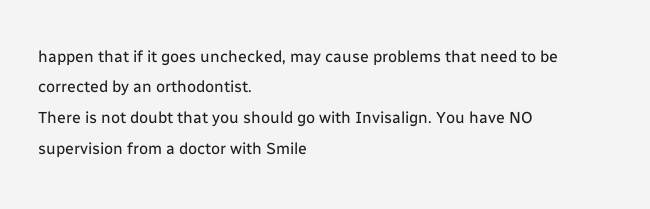happen that if it goes unchecked, may cause problems that need to be corrected by an orthodontist.
There is not doubt that you should go with Invisalign. You have NO supervision from a doctor with Smile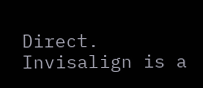Direct. Invisalign is a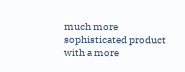much more sophisticated product with a more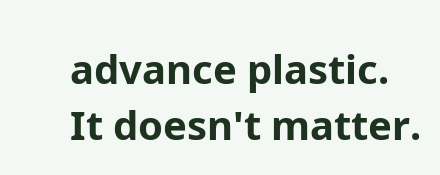advance plastic.
It doesn't matter.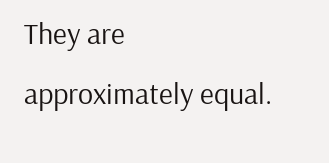They are approximately equal.